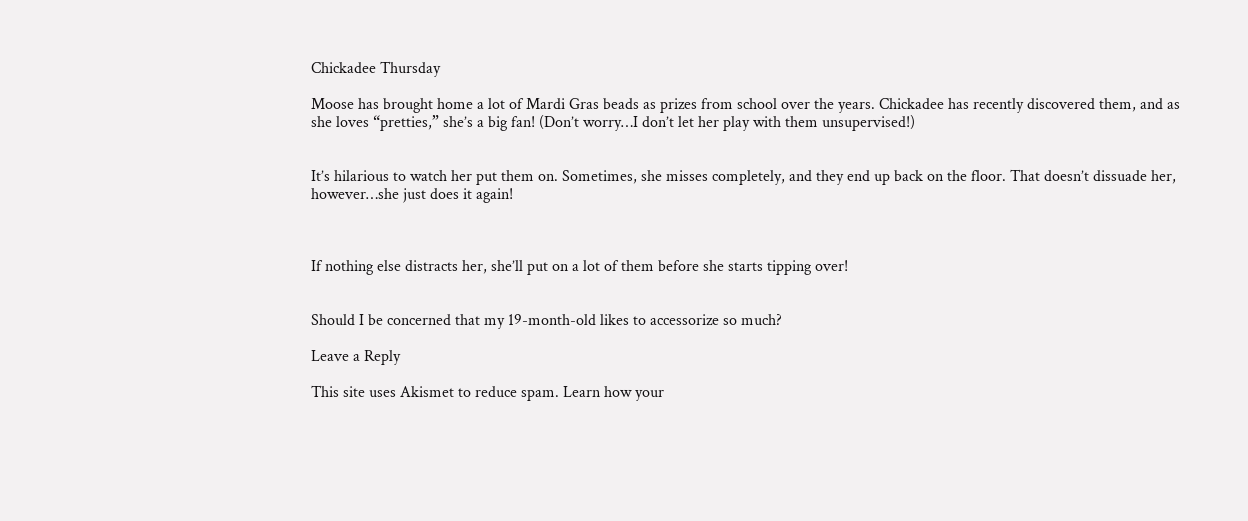Chickadee Thursday

Moose has brought home a lot of Mardi Gras beads as prizes from school over the years. Chickadee has recently discovered them, and as she loves “pretties,” she’s a big fan! (Don’t worry…I don’t let her play with them unsupervised!)


It’s hilarious to watch her put them on. Sometimes, she misses completely, and they end up back on the floor. That doesn’t dissuade her, however…she just does it again!



If nothing else distracts her, she’ll put on a lot of them before she starts tipping over!


Should I be concerned that my 19-month-old likes to accessorize so much?

Leave a Reply

This site uses Akismet to reduce spam. Learn how your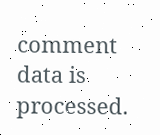comment data is processed.